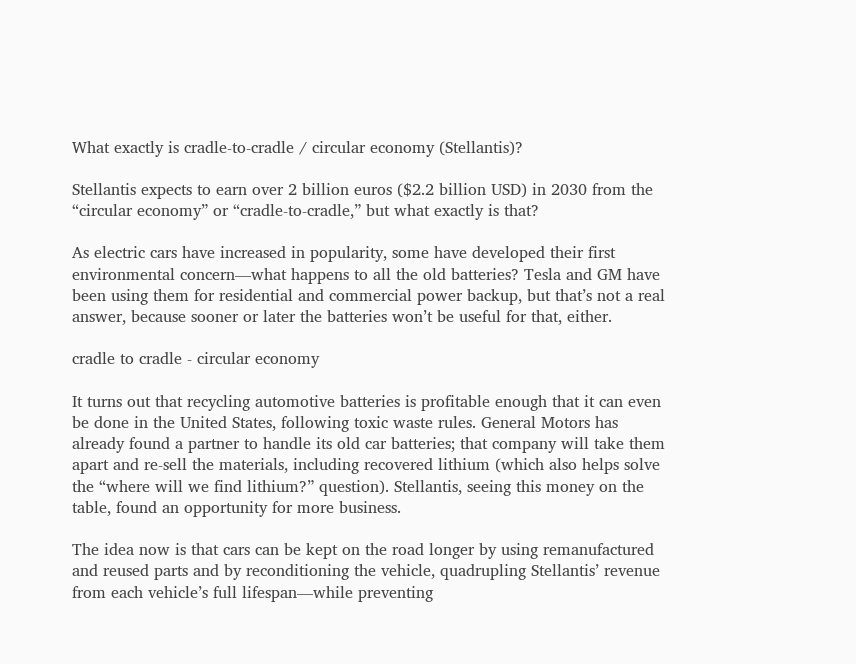What exactly is cradle-to-cradle / circular economy (Stellantis)?

Stellantis expects to earn over 2 billion euros ($2.2 billion USD) in 2030 from the “circular economy” or “cradle-to-cradle,” but what exactly is that?

As electric cars have increased in popularity, some have developed their first environmental concern—what happens to all the old batteries? Tesla and GM have been using them for residential and commercial power backup, but that’s not a real answer, because sooner or later the batteries won’t be useful for that, either.

cradle to cradle - circular economy

It turns out that recycling automotive batteries is profitable enough that it can even be done in the United States, following toxic waste rules. General Motors has already found a partner to handle its old car batteries; that company will take them apart and re-sell the materials, including recovered lithium (which also helps solve the “where will we find lithium?” question). Stellantis, seeing this money on the table, found an opportunity for more business.

The idea now is that cars can be kept on the road longer by using remanufactured and reused parts and by reconditioning the vehicle, quadrupling Stellantis’ revenue from each vehicle’s full lifespan—while preventing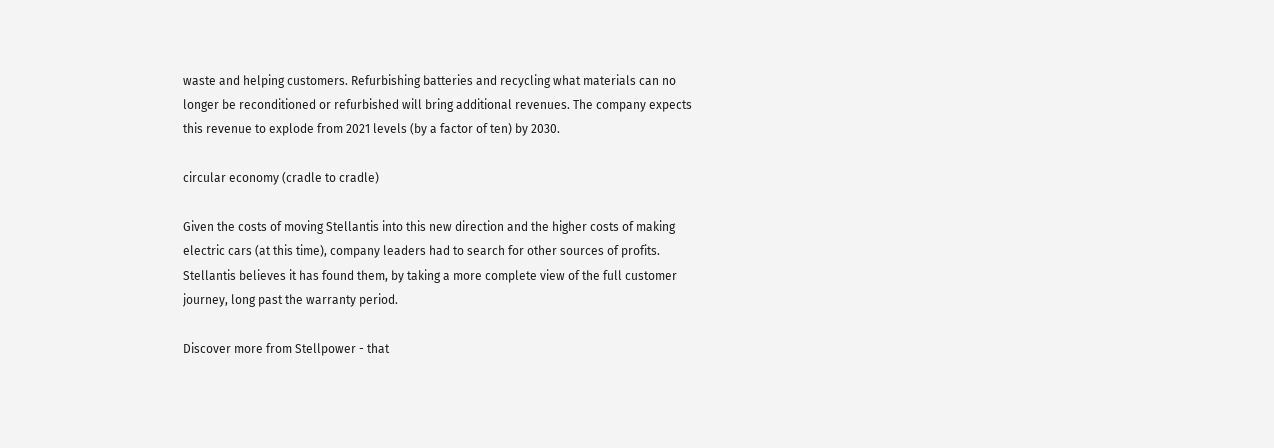waste and helping customers. Refurbishing batteries and recycling what materials can no longer be reconditioned or refurbished will bring additional revenues. The company expects this revenue to explode from 2021 levels (by a factor of ten) by 2030.

circular economy (cradle to cradle)

Given the costs of moving Stellantis into this new direction and the higher costs of making electric cars (at this time), company leaders had to search for other sources of profits. Stellantis believes it has found them, by taking a more complete view of the full customer journey, long past the warranty period.

Discover more from Stellpower - that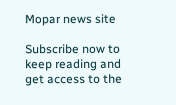Mopar news site

Subscribe now to keep reading and get access to the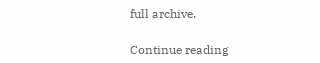full archive.

Continue reading